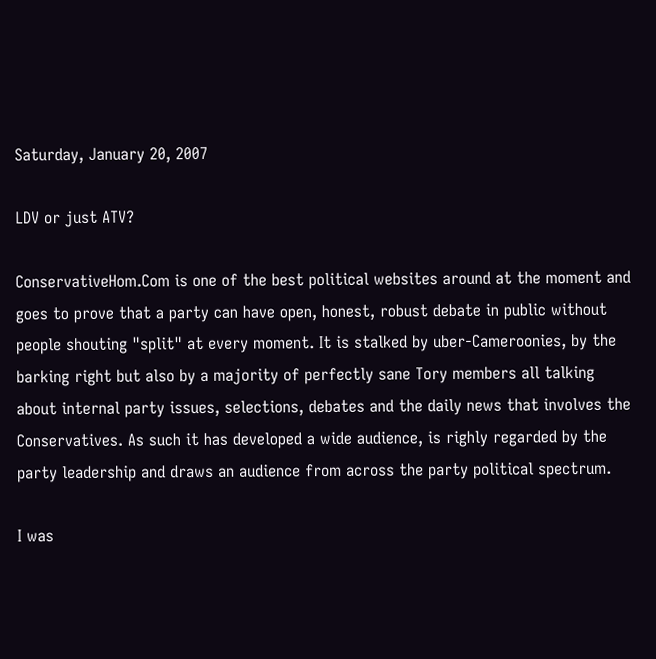Saturday, January 20, 2007

LDV or just ATV?

ConservativeHom.Com is one of the best political websites around at the moment and goes to prove that a party can have open, honest, robust debate in public without people shouting "split" at every moment. It is stalked by uber-Cameroonies, by the barking right but also by a majority of perfectly sane Tory members all talking about internal party issues, selections, debates and the daily news that involves the Conservatives. As such it has developed a wide audience, is righly regarded by the party leadership and draws an audience from across the party political spectrum.

I was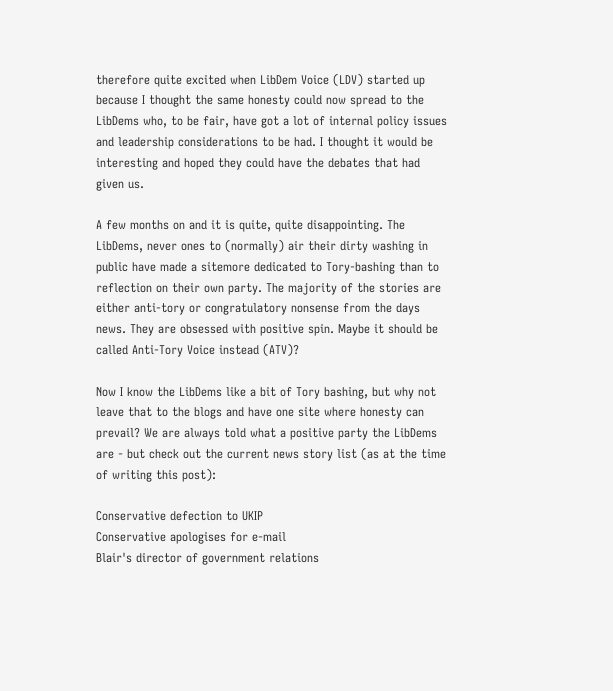therefore quite excited when LibDem Voice (LDV) started up because I thought the same honesty could now spread to the LibDems who, to be fair, have got a lot of internal policy issues and leadership considerations to be had. I thought it would be interesting and hoped they could have the debates that had given us.

A few months on and it is quite, quite disappointing. The LibDems, never ones to (normally) air their dirty washing in public have made a sitemore dedicated to Tory-bashing than to reflection on their own party. The majority of the stories are either anti-tory or congratulatory nonsense from the days news. They are obsessed with positive spin. Maybe it should be called Anti-Tory Voice instead (ATV)?

Now I know the LibDems like a bit of Tory bashing, but why not leave that to the blogs and have one site where honesty can prevail? We are always told what a positive party the LibDems are - but check out the current news story list (as at the time of writing this post):

Conservative defection to UKIP
Conservative apologises for e-mail
Blair's director of government relations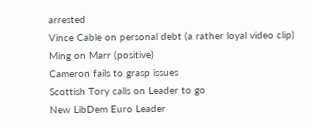arrested
Vince Cable on personal debt (a rather loyal video clip)
Ming on Marr (positive)
Cameron fails to grasp issues
Scottish Tory calls on Leader to go
New LibDem Euro Leader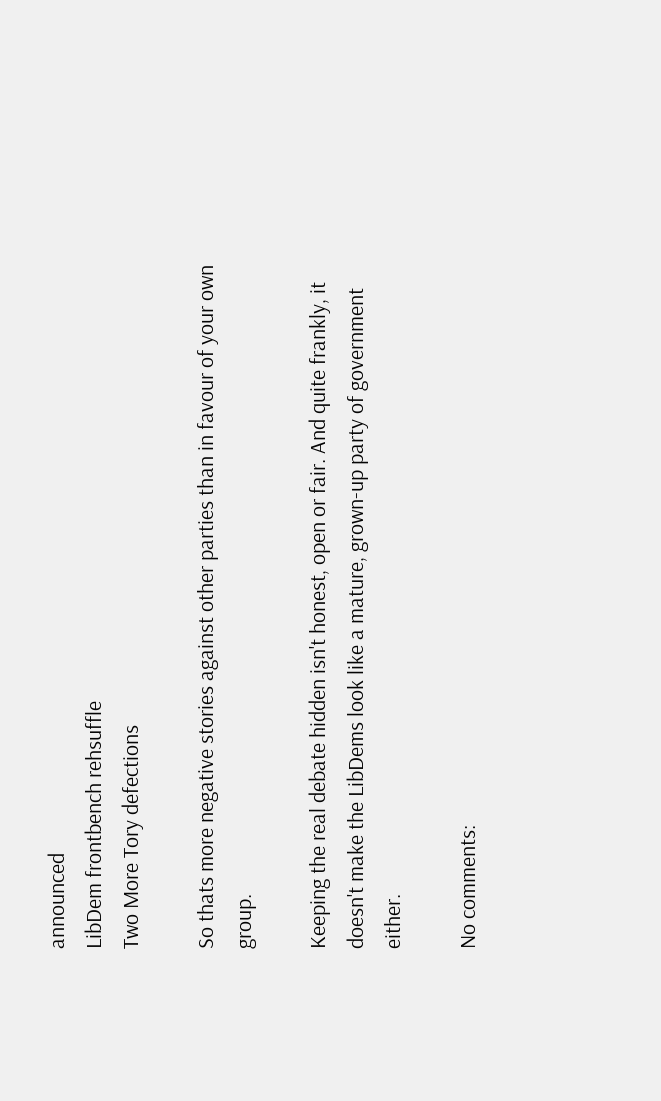announced
LibDem frontbench rehsuffle
Two More Tory defections

So thats more negative stories against other parties than in favour of your own group.

Keeping the real debate hidden isn't honest, open or fair. And quite frankly, it doesn't make the LibDems look like a mature, grown-up party of government either.

No comments: